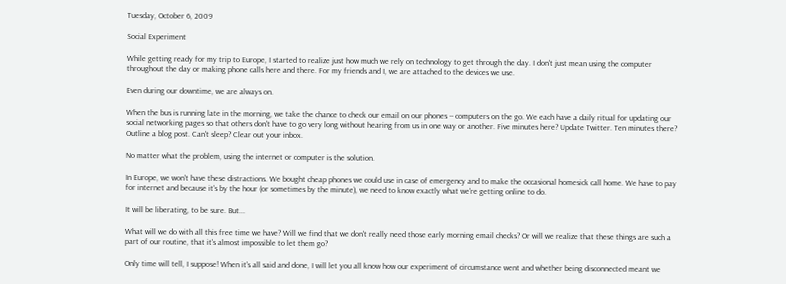Tuesday, October 6, 2009

Social Experiment

While getting ready for my trip to Europe, I started to realize just how much we rely on technology to get through the day. I don't just mean using the computer throughout the day or making phone calls here and there. For my friends and I, we are attached to the devices we use.

Even during our downtime, we are always on.

When the bus is running late in the morning, we take the chance to check our email on our phones -- computers on the go. We each have a daily ritual for updating our social networking pages so that others don't have to go very long without hearing from us in one way or another. Five minutes here? Update Twitter. Ten minutes there? Outline a blog post. Can't sleep? Clear out your inbox.

No matter what the problem, using the internet or computer is the solution.

In Europe, we won't have these distractions. We bought cheap phones we could use in case of emergency and to make the occasional homesick call home. We have to pay for internet and because it's by the hour (or sometimes by the minute), we need to know exactly what we're getting online to do.

It will be liberating, to be sure. But...

What will we do with all this free time we have? Will we find that we don't really need those early morning email checks? Or will we realize that these things are such a part of our routine, that it's almost impossible to let them go?

Only time will tell, I suppose! When it's all said and done, I will let you all know how our experiment of circumstance went and whether being disconnected meant we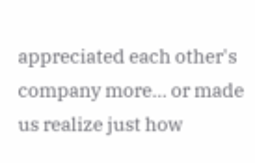appreciated each other's company more... or made us realize just how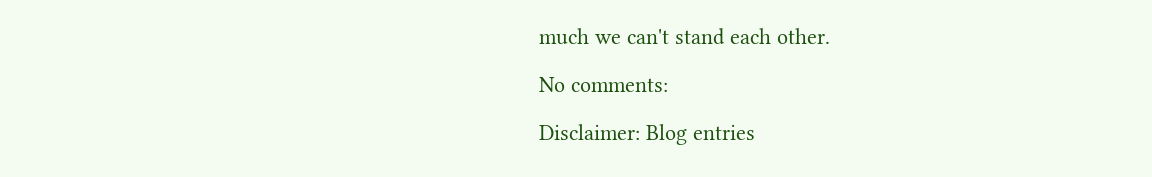much we can't stand each other.

No comments:

Disclaimer: Blog entries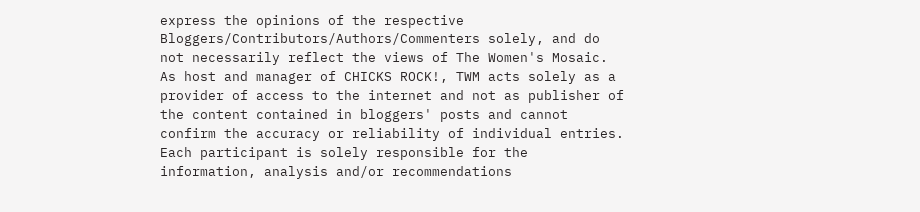express the opinions of the respective Bloggers/Contributors/Authors/Commenters solely, and do not necessarily reflect the views of The Women's Mosaic. As host and manager of CHICKS ROCK!, TWM acts solely as a provider of access to the internet and not as publisher of the content contained in bloggers' posts and cannot confirm the accuracy or reliability of individual entries. Each participant is solely responsible for the information, analysis and/or recommendations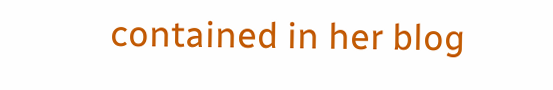contained in her blog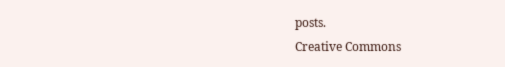posts.
Creative Commons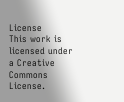License
This work is licensed under a Creative Commons License.